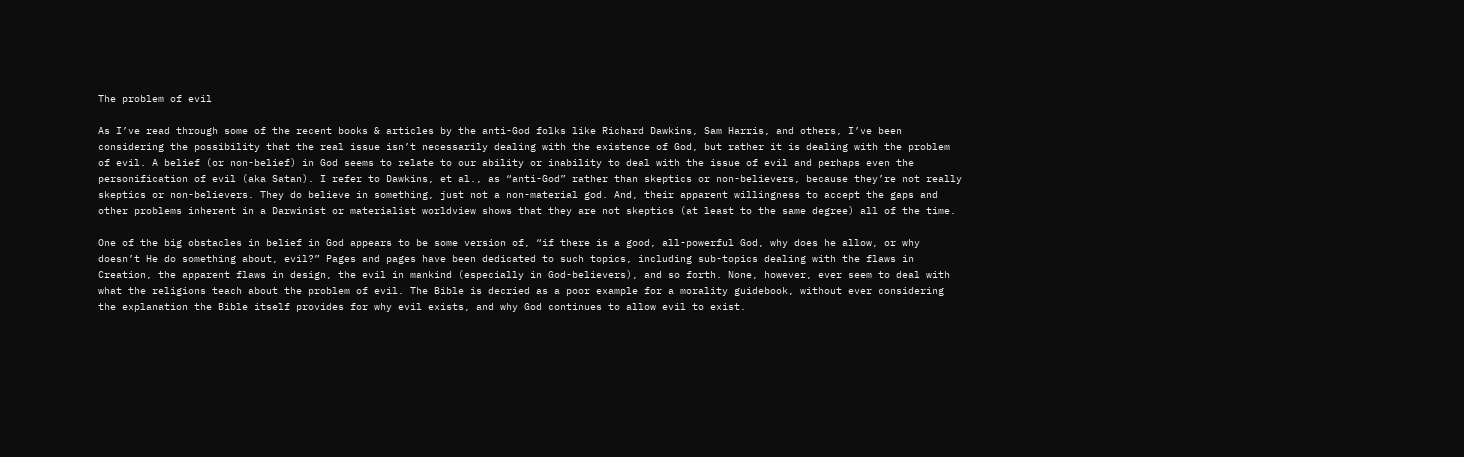The problem of evil

As I’ve read through some of the recent books & articles by the anti-God folks like Richard Dawkins, Sam Harris, and others, I’ve been considering the possibility that the real issue isn’t necessarily dealing with the existence of God, but rather it is dealing with the problem of evil. A belief (or non-belief) in God seems to relate to our ability or inability to deal with the issue of evil and perhaps even the personification of evil (aka Satan). I refer to Dawkins, et al., as “anti-God” rather than skeptics or non-believers, because they’re not really skeptics or non-believers. They do believe in something, just not a non-material god. And, their apparent willingness to accept the gaps and other problems inherent in a Darwinist or materialist worldview shows that they are not skeptics (at least to the same degree) all of the time.

One of the big obstacles in belief in God appears to be some version of, “if there is a good, all-powerful God, why does he allow, or why doesn’t He do something about, evil?” Pages and pages have been dedicated to such topics, including sub-topics dealing with the flaws in Creation, the apparent flaws in design, the evil in mankind (especially in God-believers), and so forth. None, however, ever seem to deal with what the religions teach about the problem of evil. The Bible is decried as a poor example for a morality guidebook, without ever considering the explanation the Bible itself provides for why evil exists, and why God continues to allow evil to exist.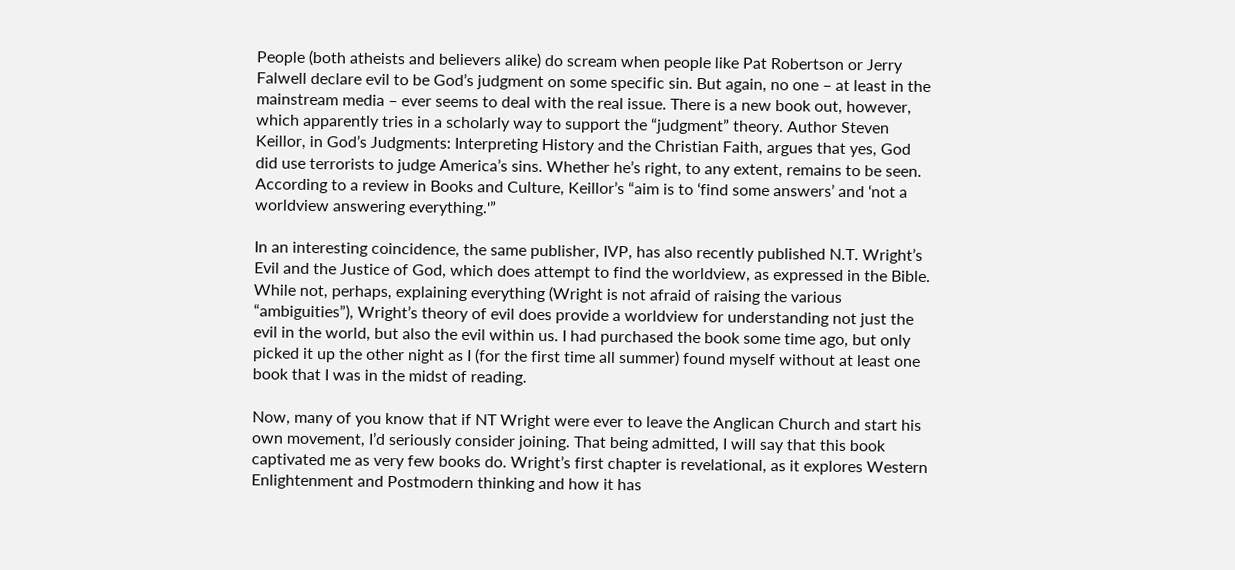People (both atheists and believers alike) do scream when people like Pat Robertson or Jerry Falwell declare evil to be God’s judgment on some specific sin. But again, no one – at least in the mainstream media – ever seems to deal with the real issue. There is a new book out, however, which apparently tries in a scholarly way to support the “judgment” theory. Author Steven Keillor, in God’s Judgments: Interpreting History and the Christian Faith, argues that yes, God did use terrorists to judge America’s sins. Whether he’s right, to any extent, remains to be seen. According to a review in Books and Culture, Keillor’s “aim is to ‘find some answers’ and ‘not a worldview answering everything.'”

In an interesting coincidence, the same publisher, IVP, has also recently published N.T. Wright’s Evil and the Justice of God, which does attempt to find the worldview, as expressed in the Bible. While not, perhaps, explaining everything (Wright is not afraid of raising the various “ambiguities”), Wright’s theory of evil does provide a worldview for understanding not just the evil in the world, but also the evil within us. I had purchased the book some time ago, but only picked it up the other night as I (for the first time all summer) found myself without at least one book that I was in the midst of reading.

Now, many of you know that if NT Wright were ever to leave the Anglican Church and start his own movement, I’d seriously consider joining. That being admitted, I will say that this book captivated me as very few books do. Wright’s first chapter is revelational, as it explores Western Enlightenment and Postmodern thinking and how it has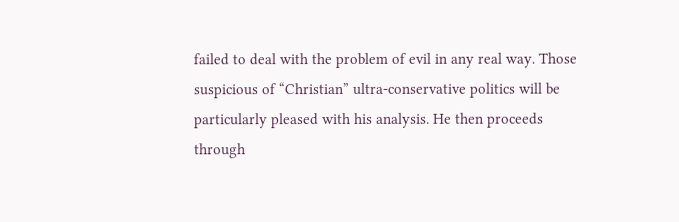failed to deal with the problem of evil in any real way. Those suspicious of “Christian” ultra-conservative politics will be particularly pleased with his analysis. He then proceeds through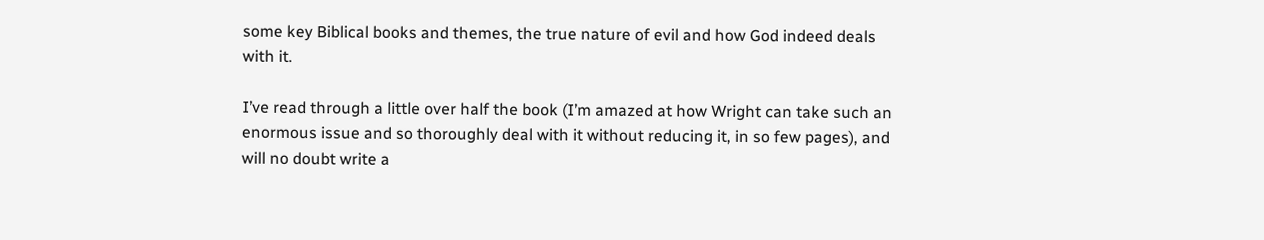some key Biblical books and themes, the true nature of evil and how God indeed deals with it.

I’ve read through a little over half the book (I’m amazed at how Wright can take such an enormous issue and so thoroughly deal with it without reducing it, in so few pages), and will no doubt write a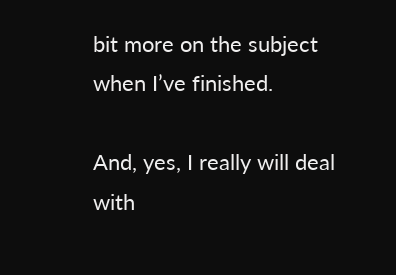bit more on the subject when I’ve finished.

And, yes, I really will deal with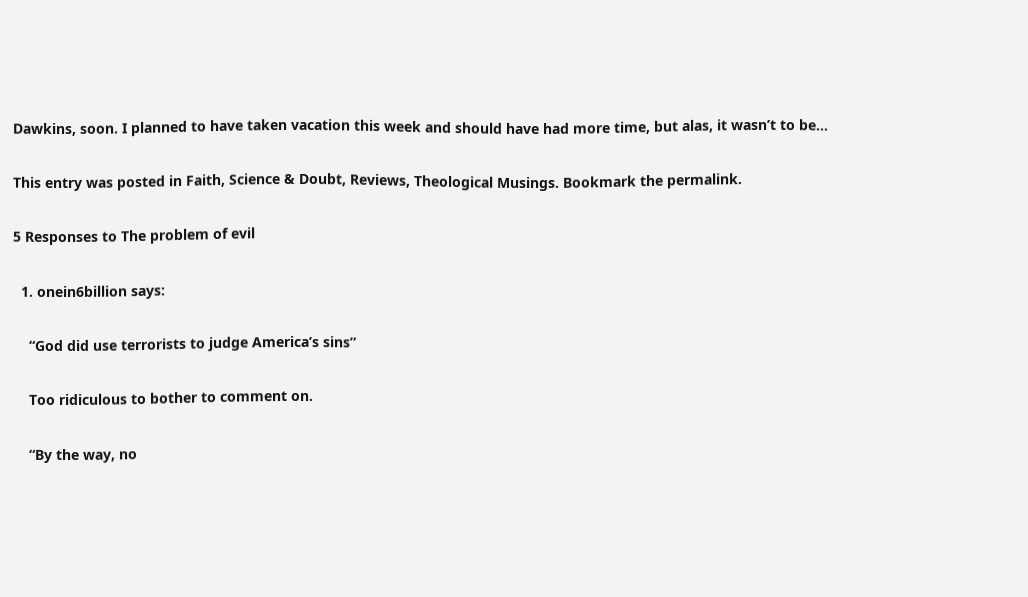Dawkins, soon. I planned to have taken vacation this week and should have had more time, but alas, it wasn’t to be…

This entry was posted in Faith, Science & Doubt, Reviews, Theological Musings. Bookmark the permalink.

5 Responses to The problem of evil

  1. onein6billion says:

    “God did use terrorists to judge America’s sins”

    Too ridiculous to bother to comment on.

    “By the way, no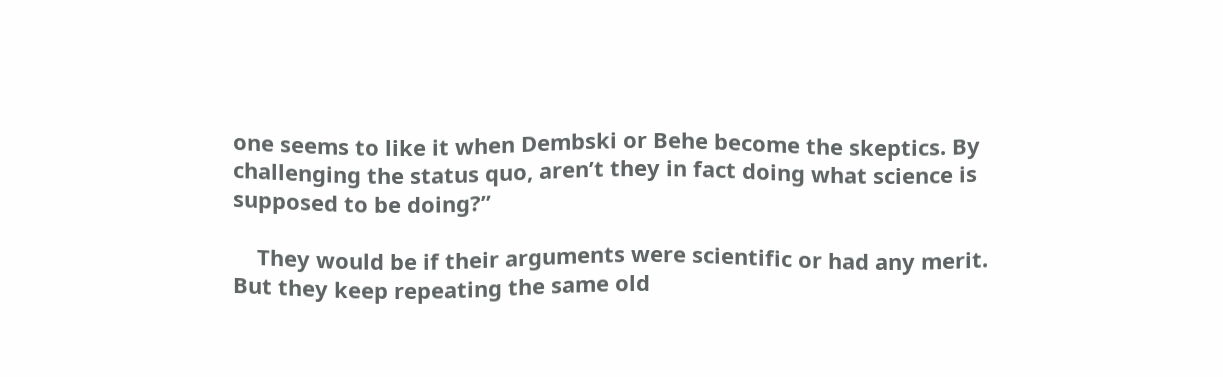one seems to like it when Dembski or Behe become the skeptics. By challenging the status quo, aren’t they in fact doing what science is supposed to be doing?”

    They would be if their arguments were scientific or had any merit. But they keep repeating the same old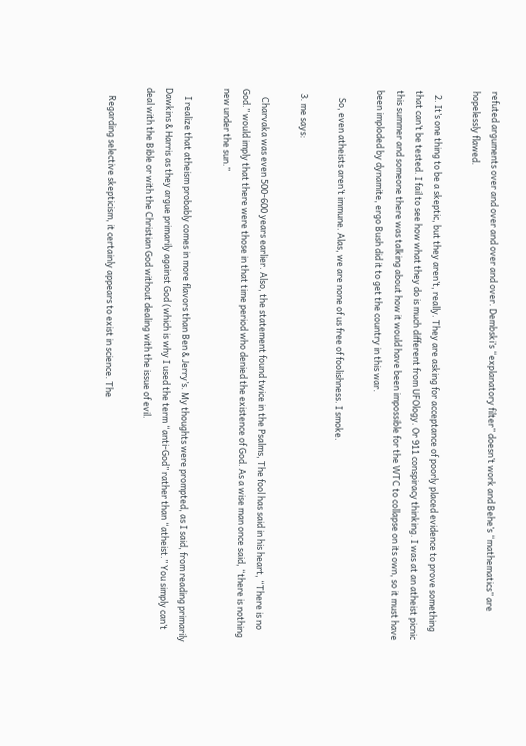refuted arguments over and over and over and over. Dembski’s “explanatory filter” doesn’t work and Behe’s “mathematics” are hopelessly flawed.

  2. It’s one thing to be a skeptic, but they aren’t, really. They are asking for acceptance of poorly placed evidence to prove something that can’t be tested. I fail to see how what they do is much different from UFOlogy. Or 911 conspiracy thinking. I was at an atheist picnic this summer and someone there was talking about how it would have been impossible for the WTC to collapse on its own, so it must have been imploded by dynamite, ergo Bush did it to get the country in this war.

    So, even atheists aren’t immune. Alas, we are none of us free of foolishness. I smoke.

  3. me says:

    Charvaka was even 500-600 years earlier. Also, the statement found twice in the Psalms, The fool has said in his heart, “There is no God.” would imply that there were those in that time period who denied the existence of God. As a wise man once said, “there is nothing new under the sun.”

    I realize that atheism probably comes in more flavors than Ben & Jerry’s. My thoughts were prompted, as I said, from reading primarily Dawkins & Harris as they argue primarily against God (which is why I used the term “anti-God” rather than “atheist.” You simply can’t deal with the Bible or with the Christian God without dealing with the issue of evil.

    Regarding selective skepticism, it certainly appears to exist in science. The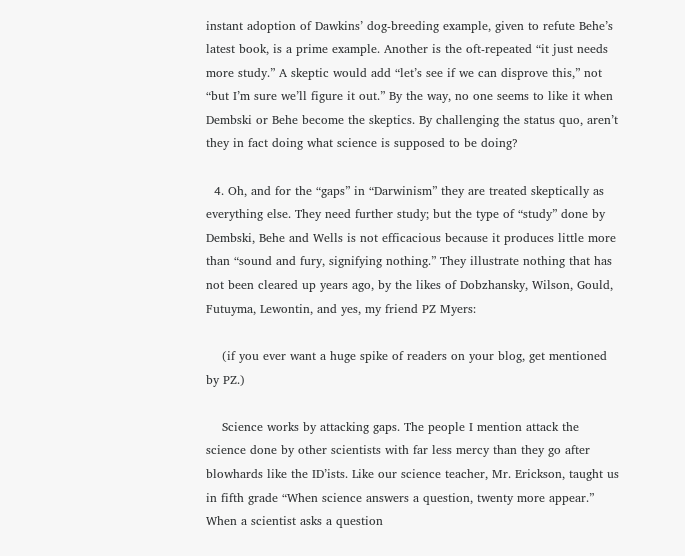instant adoption of Dawkins’ dog-breeding example, given to refute Behe’s latest book, is a prime example. Another is the oft-repeated “it just needs more study.” A skeptic would add “let’s see if we can disprove this,” not “but I’m sure we’ll figure it out.” By the way, no one seems to like it when Dembski or Behe become the skeptics. By challenging the status quo, aren’t they in fact doing what science is supposed to be doing?

  4. Oh, and for the “gaps” in “Darwinism” they are treated skeptically as everything else. They need further study; but the type of “study” done by Dembski, Behe and Wells is not efficacious because it produces little more than “sound and fury, signifying nothing.” They illustrate nothing that has not been cleared up years ago, by the likes of Dobzhansky, Wilson, Gould, Futuyma, Lewontin, and yes, my friend PZ Myers:

    (if you ever want a huge spike of readers on your blog, get mentioned by PZ.)

    Science works by attacking gaps. The people I mention attack the science done by other scientists with far less mercy than they go after blowhards like the ID’ists. Like our science teacher, Mr. Erickson, taught us in fifth grade “When science answers a question, twenty more appear.” When a scientist asks a question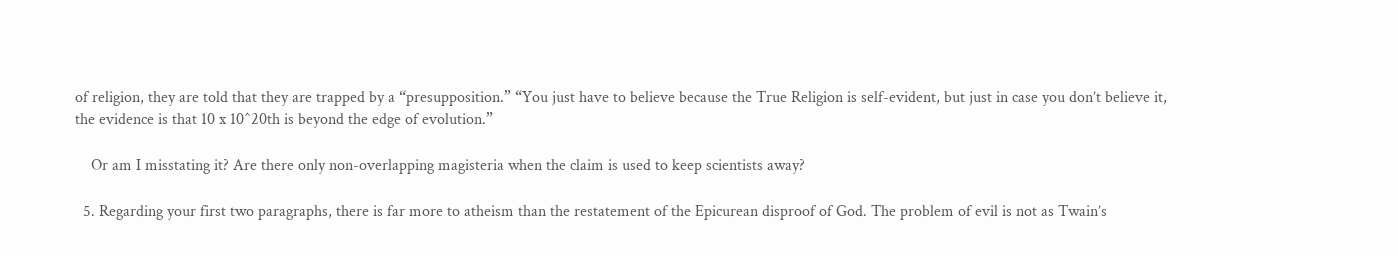of religion, they are told that they are trapped by a “presupposition.” “You just have to believe because the True Religion is self-evident, but just in case you don’t believe it, the evidence is that 10 x 10^20th is beyond the edge of evolution.”

    Or am I misstating it? Are there only non-overlapping magisteria when the claim is used to keep scientists away?

  5. Regarding your first two paragraphs, there is far more to atheism than the restatement of the Epicurean disproof of God. The problem of evil is not as Twain’s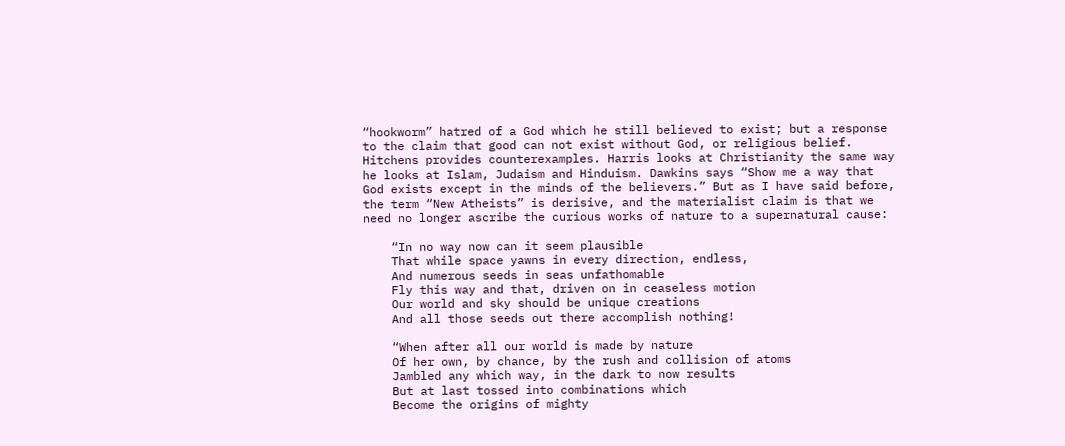“hookworm” hatred of a God which he still believed to exist; but a response to the claim that good can not exist without God, or religious belief. Hitchens provides counterexamples. Harris looks at Christianity the same way he looks at Islam, Judaism and Hinduism. Dawkins says “Show me a way that God exists except in the minds of the believers.” But as I have said before, the term “New Atheists” is derisive, and the materialist claim is that we need no longer ascribe the curious works of nature to a supernatural cause:

    “In no way now can it seem plausible
    That while space yawns in every direction, endless,
    And numerous seeds in seas unfathomable
    Fly this way and that, driven on in ceaseless motion
    Our world and sky should be unique creations
    And all those seeds out there accomplish nothing!

    “When after all our world is made by nature
    Of her own, by chance, by the rush and collision of atoms
    Jambled any which way, in the dark to now results
    But at last tossed into combinations which
    Become the origins of mighty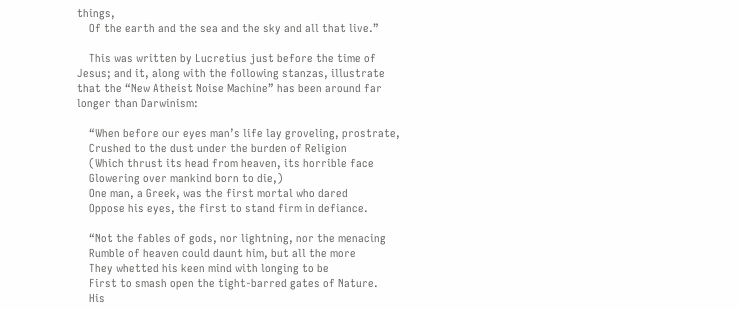things,
    Of the earth and the sea and the sky and all that live.”

    This was written by Lucretius just before the time of Jesus; and it, along with the following stanzas, illustrate that the “New Atheist Noise Machine” has been around far longer than Darwinism:

    “When before our eyes man’s life lay groveling, prostrate,
    Crushed to the dust under the burden of Religion
    (Which thrust its head from heaven, its horrible face
    Glowering over mankind born to die,)
    One man, a Greek, was the first mortal who dared
    Oppose his eyes, the first to stand firm in defiance.

    “Not the fables of gods, nor lightning, nor the menacing
    Rumble of heaven could daunt him, but all the more
    They whetted his keen mind with longing to be
    First to smash open the tight-barred gates of Nature.
    His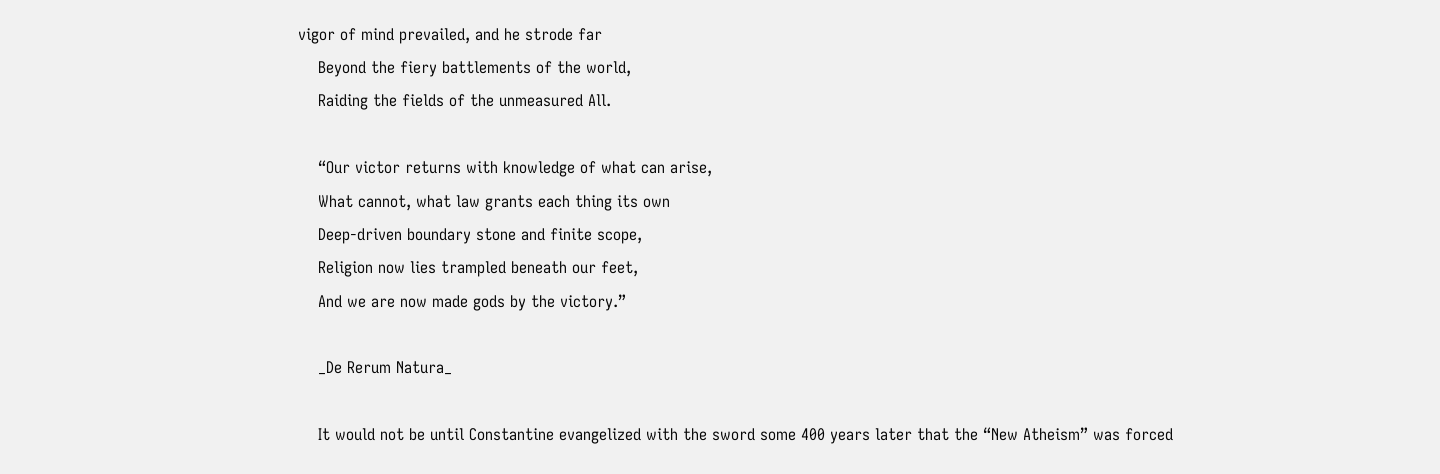vigor of mind prevailed, and he strode far
    Beyond the fiery battlements of the world,
    Raiding the fields of the unmeasured All.

    “Our victor returns with knowledge of what can arise,
    What cannot, what law grants each thing its own
    Deep-driven boundary stone and finite scope,
    Religion now lies trampled beneath our feet,
    And we are now made gods by the victory.”

    _De Rerum Natura_

    It would not be until Constantine evangelized with the sword some 400 years later that the “New Atheism” was forced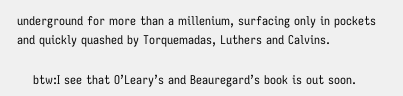underground for more than a millenium, surfacing only in pockets and quickly quashed by Torquemadas, Luthers and Calvins.

    btw:I see that O’Leary’s and Beauregard’s book is out soon.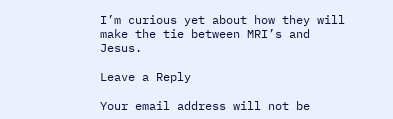I’m curious yet about how they will make the tie between MRI’s and Jesus.

Leave a Reply

Your email address will not be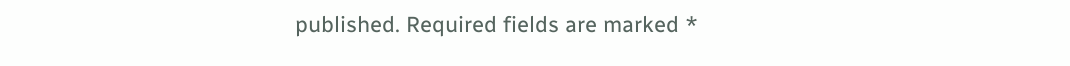published. Required fields are marked *